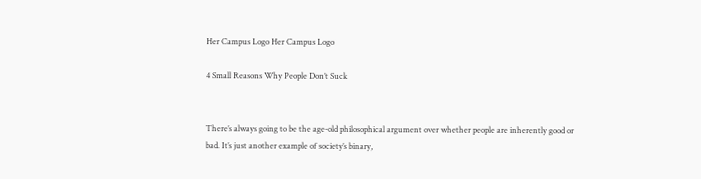Her Campus Logo Her Campus Logo

4 Small Reasons Why People Don’t Suck


There’s always going to be the age-old philosophical argument over whether people are inherently good or bad. It’s just another example of society’s binary,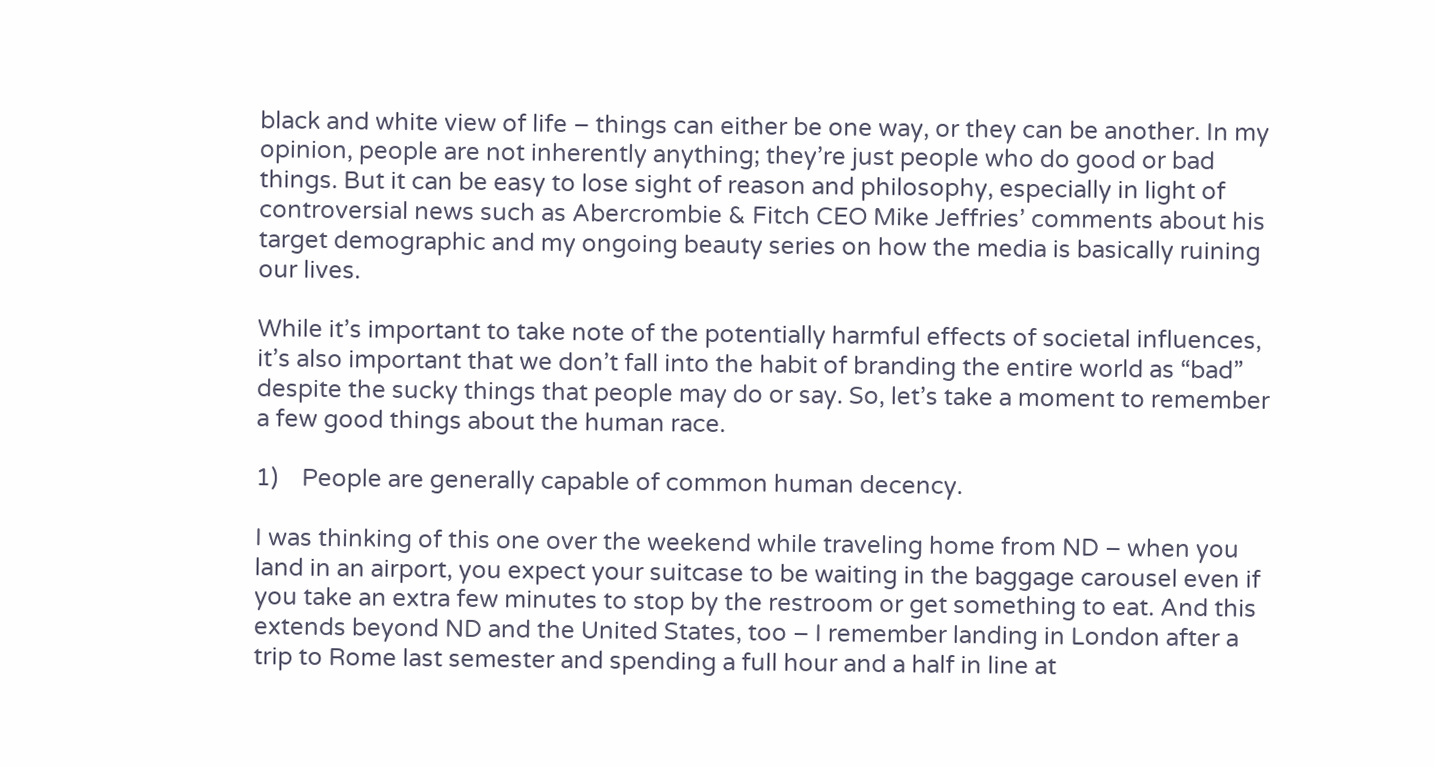black and white view of life – things can either be one way, or they can be another. In my opinion, people are not inherently anything; they’re just people who do good or bad things. But it can be easy to lose sight of reason and philosophy, especially in light of controversial news such as Abercrombie & Fitch CEO Mike Jeffries’ comments about his target demographic and my ongoing beauty series on how the media is basically ruining our lives.

While it’s important to take note of the potentially harmful effects of societal influences, it’s also important that we don’t fall into the habit of branding the entire world as “bad” despite the sucky things that people may do or say. So, let’s take a moment to remember a few good things about the human race.

1)    People are generally capable of common human decency.

I was thinking of this one over the weekend while traveling home from ND – when you land in an airport, you expect your suitcase to be waiting in the baggage carousel even if you take an extra few minutes to stop by the restroom or get something to eat. And this extends beyond ND and the United States, too – I remember landing in London after a trip to Rome last semester and spending a full hour and a half in line at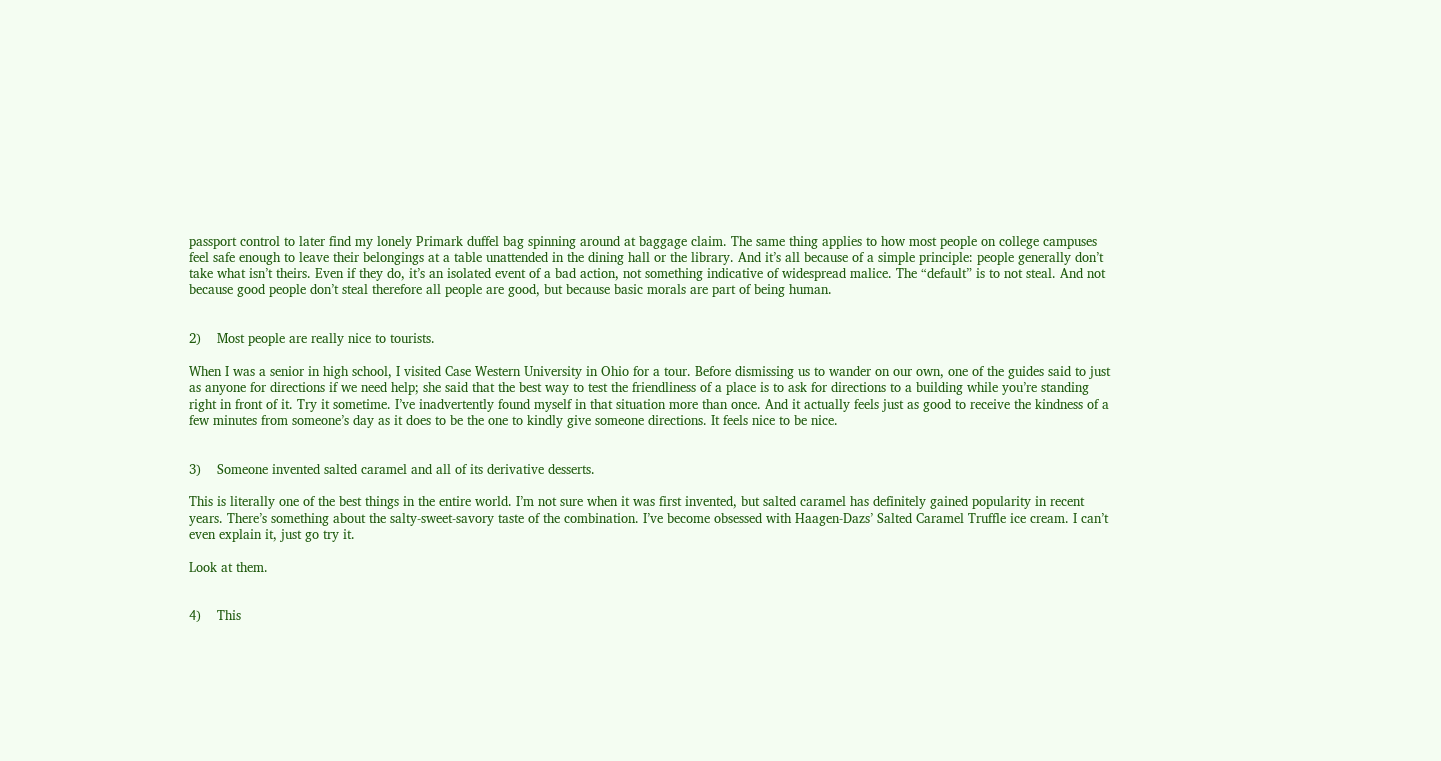passport control to later find my lonely Primark duffel bag spinning around at baggage claim. The same thing applies to how most people on college campuses feel safe enough to leave their belongings at a table unattended in the dining hall or the library. And it’s all because of a simple principle: people generally don’t take what isn’t theirs. Even if they do, it’s an isolated event of a bad action, not something indicative of widespread malice. The “default” is to not steal. And not because good people don’t steal therefore all people are good, but because basic morals are part of being human.


2)    Most people are really nice to tourists.

When I was a senior in high school, I visited Case Western University in Ohio for a tour. Before dismissing us to wander on our own, one of the guides said to just as anyone for directions if we need help; she said that the best way to test the friendliness of a place is to ask for directions to a building while you’re standing right in front of it. Try it sometime. I’ve inadvertently found myself in that situation more than once. And it actually feels just as good to receive the kindness of a few minutes from someone’s day as it does to be the one to kindly give someone directions. It feels nice to be nice.


3)    Someone invented salted caramel and all of its derivative desserts.

This is literally one of the best things in the entire world. I’m not sure when it was first invented, but salted caramel has definitely gained popularity in recent years. There’s something about the salty-sweet-savory taste of the combination. I’ve become obsessed with Haagen-Dazs’ Salted Caramel Truffle ice cream. I can’t even explain it, just go try it.

Look at them.


4)    This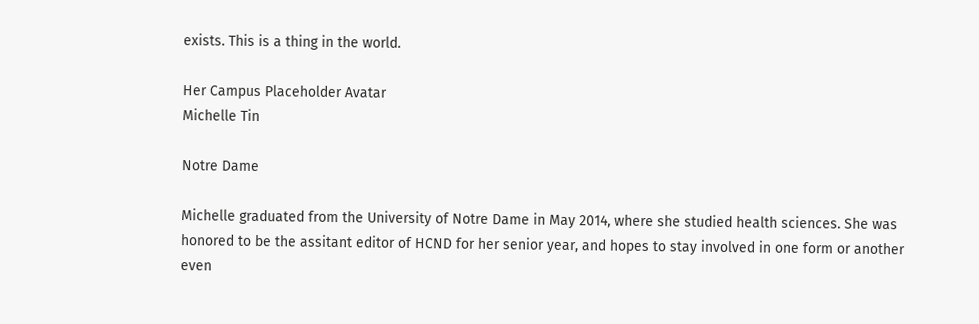exists. This is a thing in the world.

Her Campus Placeholder Avatar
Michelle Tin

Notre Dame

Michelle graduated from the University of Notre Dame in May 2014, where she studied health sciences. She was honored to be the assitant editor of HCND for her senior year, and hopes to stay involved in one form or another even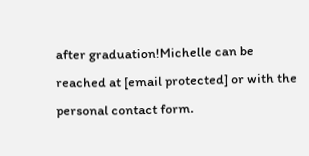after graduation!Michelle can be reached at [email protected] or with the personal contact form.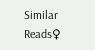Similar Reads♀